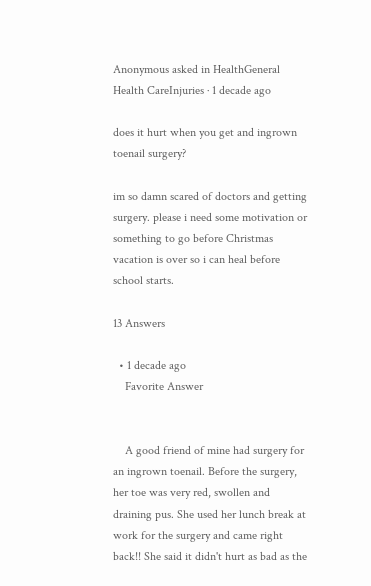Anonymous asked in HealthGeneral Health CareInjuries · 1 decade ago

does it hurt when you get and ingrown toenail surgery?

im so damn scared of doctors and getting surgery. please i need some motivation or something to go before Christmas vacation is over so i can heal before school starts.

13 Answers

  • 1 decade ago
    Favorite Answer


    A good friend of mine had surgery for an ingrown toenail. Before the surgery, her toe was very red, swollen and draining pus. She used her lunch break at work for the surgery and came right back!! She said it didn't hurt as bad as the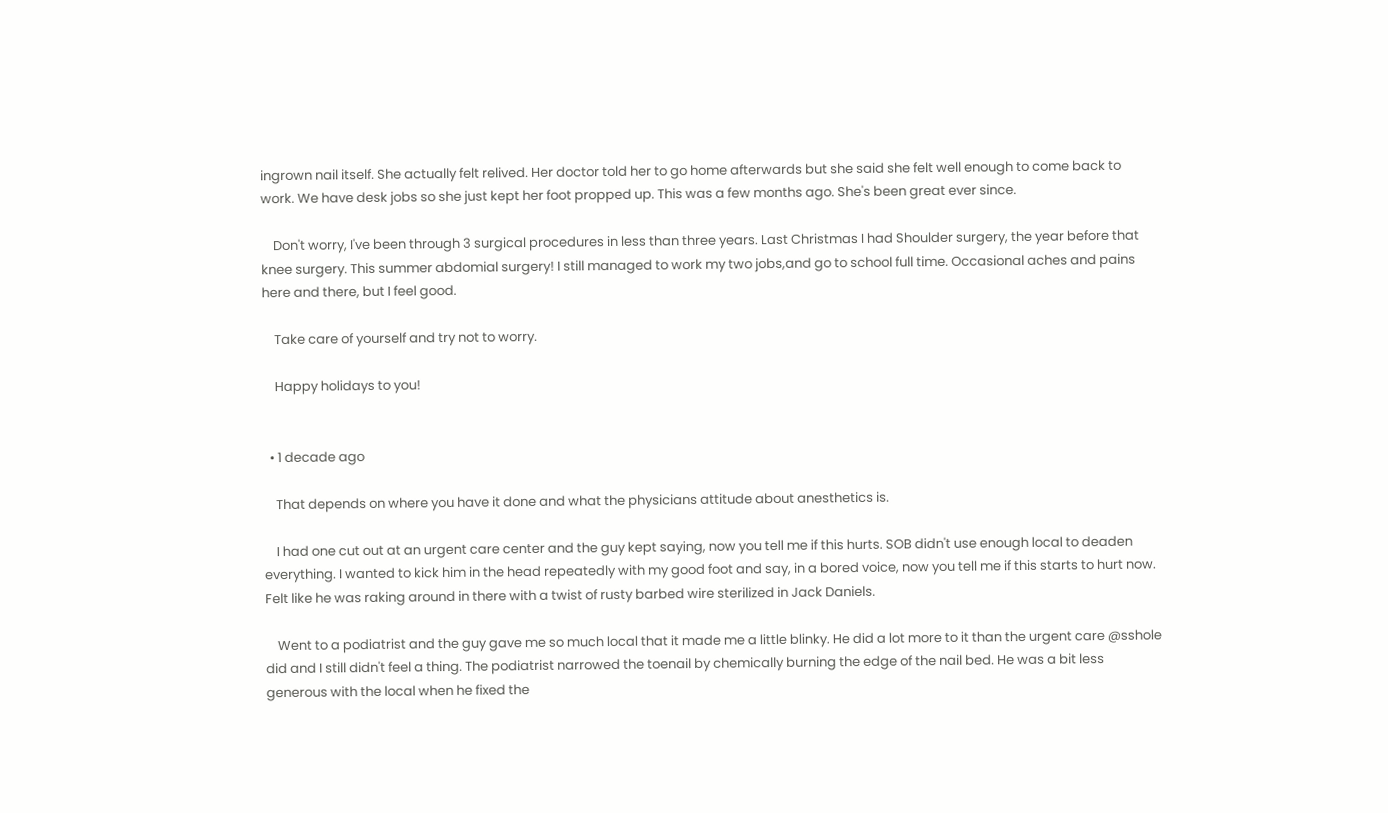ingrown nail itself. She actually felt relived. Her doctor told her to go home afterwards but she said she felt well enough to come back to work. We have desk jobs so she just kept her foot propped up. This was a few months ago. She's been great ever since.

    Don't worry, I've been through 3 surgical procedures in less than three years. Last Christmas I had Shoulder surgery, the year before that knee surgery. This summer abdomial surgery! I still managed to work my two jobs,and go to school full time. Occasional aches and pains here and there, but I feel good.

    Take care of yourself and try not to worry.

    Happy holidays to you!


  • 1 decade ago

    That depends on where you have it done and what the physicians attitude about anesthetics is.

    I had one cut out at an urgent care center and the guy kept saying, now you tell me if this hurts. SOB didn't use enough local to deaden everything. I wanted to kick him in the head repeatedly with my good foot and say, in a bored voice, now you tell me if this starts to hurt now. Felt like he was raking around in there with a twist of rusty barbed wire sterilized in Jack Daniels.

    Went to a podiatrist and the guy gave me so much local that it made me a little blinky. He did a lot more to it than the urgent care @sshole did and I still didn't feel a thing. The podiatrist narrowed the toenail by chemically burning the edge of the nail bed. He was a bit less generous with the local when he fixed the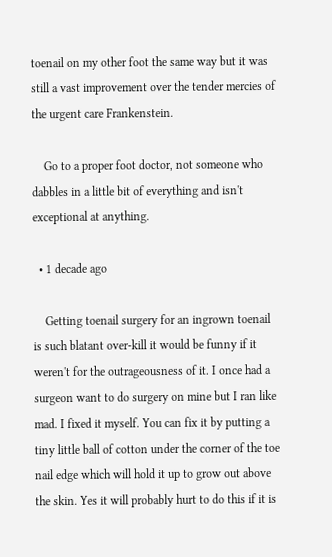toenail on my other foot the same way but it was still a vast improvement over the tender mercies of the urgent care Frankenstein.

    Go to a proper foot doctor, not someone who dabbles in a little bit of everything and isn't exceptional at anything.

  • 1 decade ago

    Getting toenail surgery for an ingrown toenail is such blatant over-kill it would be funny if it weren't for the outrageousness of it. I once had a surgeon want to do surgery on mine but I ran like mad. I fixed it myself. You can fix it by putting a tiny little ball of cotton under the corner of the toe nail edge which will hold it up to grow out above the skin. Yes it will probably hurt to do this if it is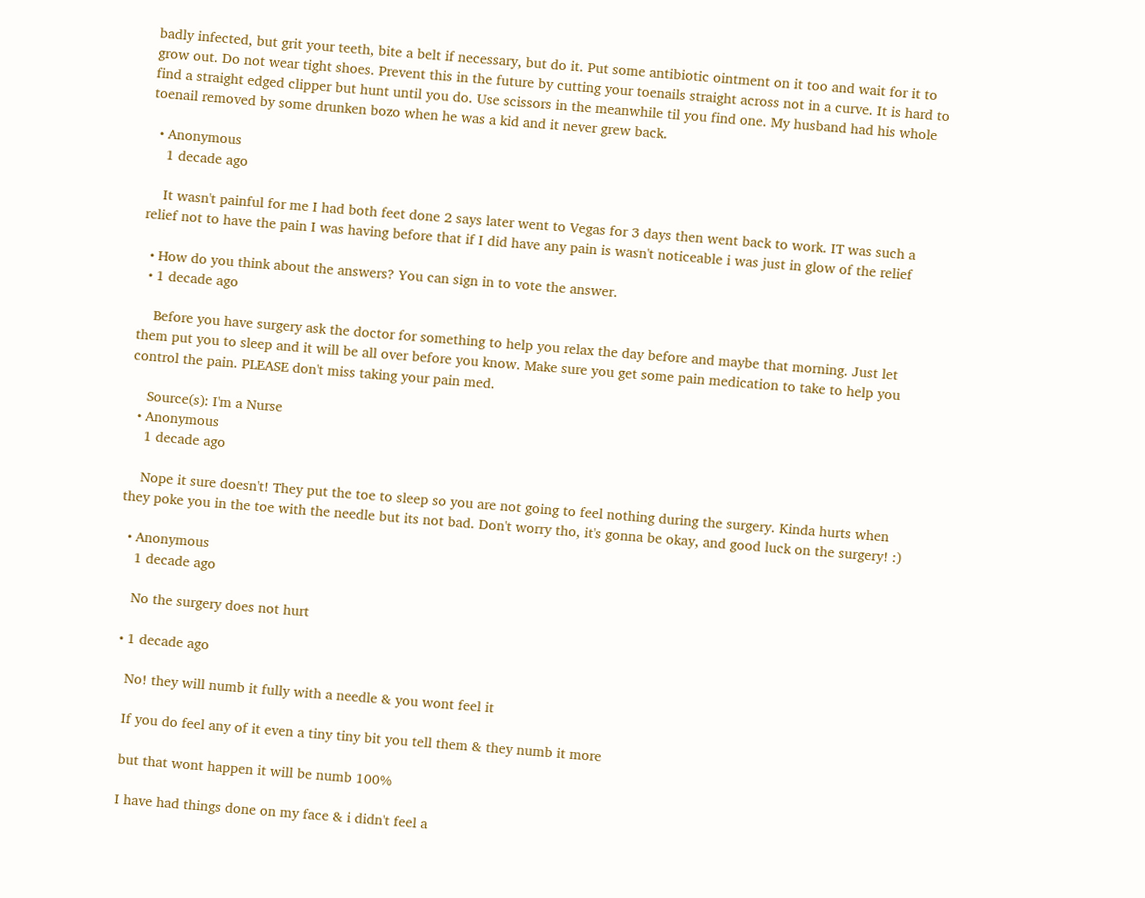badly infected, but grit your teeth, bite a belt if necessary, but do it. Put some antibiotic ointment on it too and wait for it to grow out. Do not wear tight shoes. Prevent this in the future by cutting your toenails straight across not in a curve. It is hard to find a straight edged clipper but hunt until you do. Use scissors in the meanwhile til you find one. My husband had his whole toenail removed by some drunken bozo when he was a kid and it never grew back.

  • Anonymous
    1 decade ago

    It wasn't painful for me I had both feet done 2 says later went to Vegas for 3 days then went back to work. IT was such a relief not to have the pain I was having before that if I did have any pain is wasn't noticeable i was just in glow of the relief

  • How do you think about the answers? You can sign in to vote the answer.
  • 1 decade ago

    Before you have surgery ask the doctor for something to help you relax the day before and maybe that morning. Just let them put you to sleep and it will be all over before you know. Make sure you get some pain medication to take to help you control the pain. PLEASE don't miss taking your pain med.

    Source(s): I'm a Nurse
  • Anonymous
    1 decade ago

    Nope it sure doesn't! They put the toe to sleep so you are not going to feel nothing during the surgery. Kinda hurts when they poke you in the toe with the needle but its not bad. Don't worry tho, it's gonna be okay, and good luck on the surgery! :)

  • Anonymous
    1 decade ago

    No the surgery does not hurt

  • 1 decade ago

    No! they will numb it fully with a needle & you wont feel it

    If you do feel any of it even a tiny tiny bit you tell them & they numb it more

    but that wont happen it will be numb 100%

    I have had things done on my face & i didn't feel a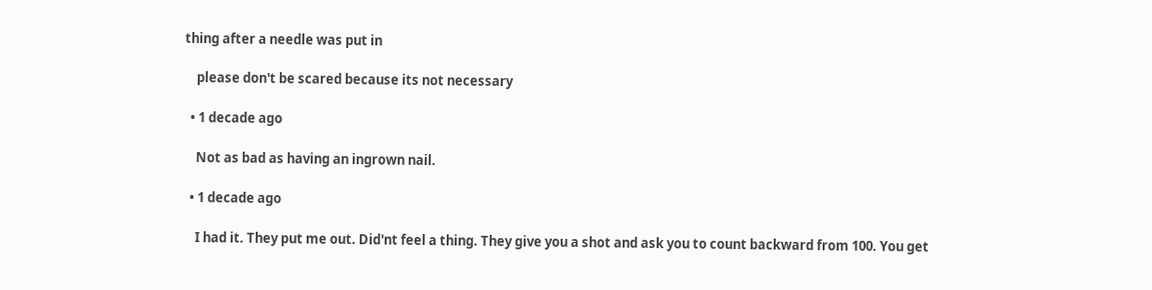thing after a needle was put in

    please don't be scared because its not necessary

  • 1 decade ago

    Not as bad as having an ingrown nail.

  • 1 decade ago

    I had it. They put me out. Did'nt feel a thing. They give you a shot and ask you to count backward from 100. You get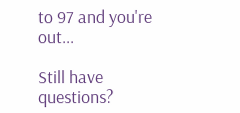to 97 and you're out...

Still have questions?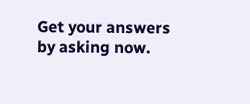Get your answers by asking now.